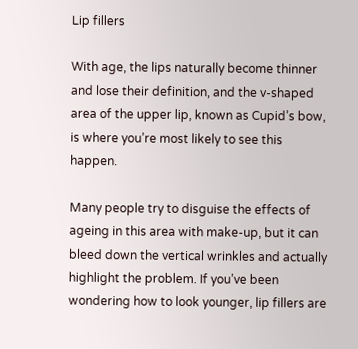Lip fillers

With age, the lips naturally become thinner and lose their definition, and the v-shaped area of the upper lip, known as Cupid’s bow, is where you’re most likely to see this happen.

Many people try to disguise the effects of ageing in this area with make-up, but it can bleed down the vertical wrinkles and actually highlight the problem. If you’ve been wondering how to look younger, lip fillers are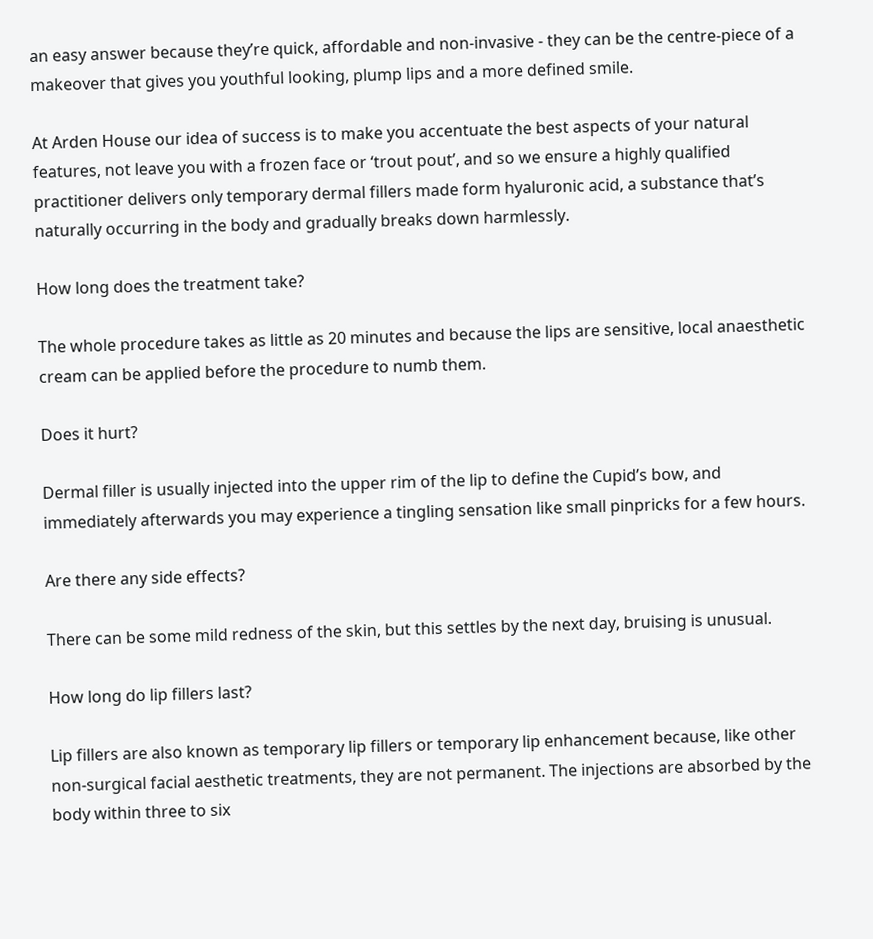an easy answer because they’re quick, affordable and non-invasive - they can be the centre-piece of a makeover that gives you youthful looking, plump lips and a more defined smile.

At Arden House our idea of success is to make you accentuate the best aspects of your natural features, not leave you with a frozen face or ‘trout pout’, and so we ensure a highly qualified practitioner delivers only temporary dermal fillers made form hyaluronic acid, a substance that’s naturally occurring in the body and gradually breaks down harmlessly.

How long does the treatment take?

The whole procedure takes as little as 20 minutes and because the lips are sensitive, local anaesthetic cream can be applied before the procedure to numb them.

Does it hurt?

Dermal filler is usually injected into the upper rim of the lip to define the Cupid’s bow, and immediately afterwards you may experience a tingling sensation like small pinpricks for a few hours.

Are there any side effects?

There can be some mild redness of the skin, but this settles by the next day, bruising is unusual.

How long do lip fillers last?

Lip fillers are also known as temporary lip fillers or temporary lip enhancement because, like other non-surgical facial aesthetic treatments, they are not permanent. The injections are absorbed by the body within three to six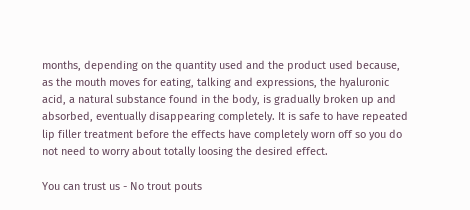months, depending on the quantity used and the product used because, as the mouth moves for eating, talking and expressions, the hyaluronic acid, a natural substance found in the body, is gradually broken up and absorbed, eventually disappearing completely. It is safe to have repeated lip filler treatment before the effects have completely worn off so you do not need to worry about totally loosing the desired effect.

You can trust us - No trout pouts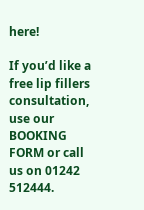here!

If you’d like a free lip fillers consultation, use our BOOKING FORM or call us on 01242 512444.